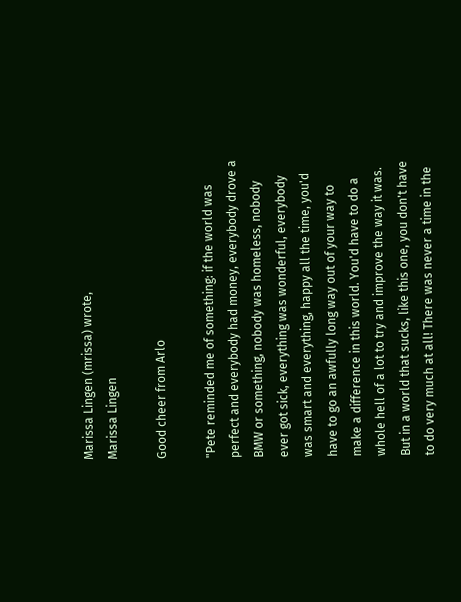Marissa Lingen (mrissa) wrote,
Marissa Lingen

Good cheer from Arlo

"Pete reminded me of something: if the world was perfect and everybody had money, everybody drove a BMW or something, nobody was homeless, nobody ever got sick, everything was wonderful, everybody was smart and everything, happy all the time, you'd have to go an awfully long way out of your way to make a difference in this world. You'd have to do a whole hell of a lot to try and improve the way it was. But in a world that sucks, like this one, you don't have to do very much at all! There was never a time in the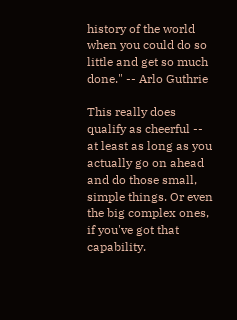history of the world when you could do so little and get so much done." -- Arlo Guthrie

This really does qualify as cheerful -- at least as long as you actually go on ahead and do those small, simple things. Or even the big complex ones, if you've got that capability.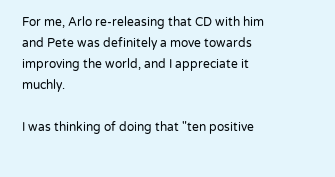For me, Arlo re-releasing that CD with him and Pete was definitely a move towards improving the world, and I appreciate it muchly.

I was thinking of doing that "ten positive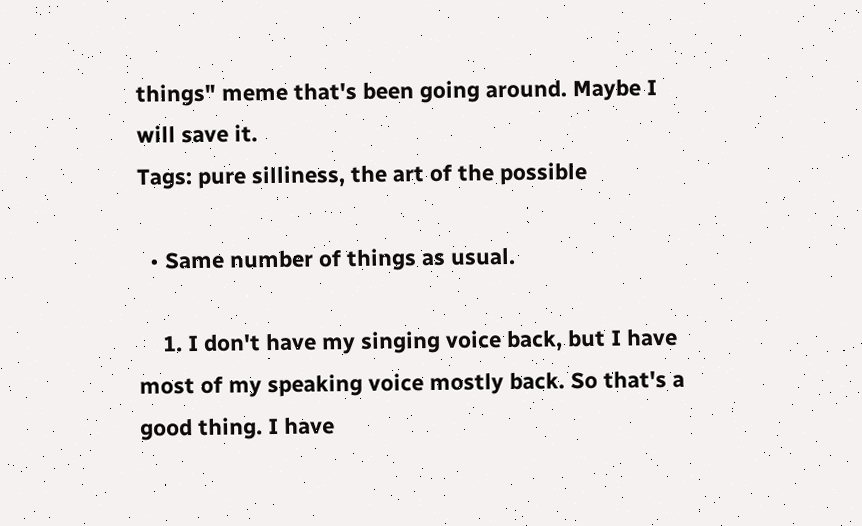things" meme that's been going around. Maybe I will save it.
Tags: pure silliness, the art of the possible

  • Same number of things as usual.

    1. I don't have my singing voice back, but I have most of my speaking voice mostly back. So that's a good thing. I have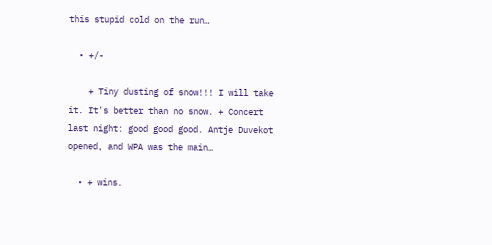this stupid cold on the run…

  • +/-

    + Tiny dusting of snow!!! I will take it. It's better than no snow. + Concert last night: good good good. Antje Duvekot opened, and WPA was the main…

  • + wins.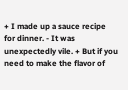+ I made up a sauce recipe for dinner. - It was unexpectedly vile. + But if you need to make the flavor of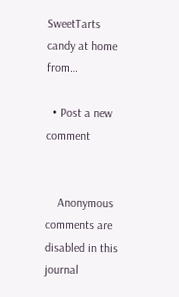SweetTarts candy at home from…

  • Post a new comment


    Anonymous comments are disabled in this journal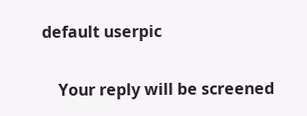default userpic

    Your reply will be screened